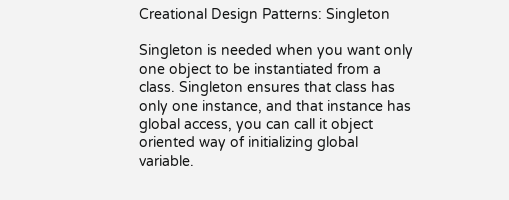Creational Design Patterns: Singleton

Singleton is needed when you want only one object to be instantiated from a class. Singleton ensures that class has only one instance, and that instance has global access, you can call it object oriented way of initializing global variable.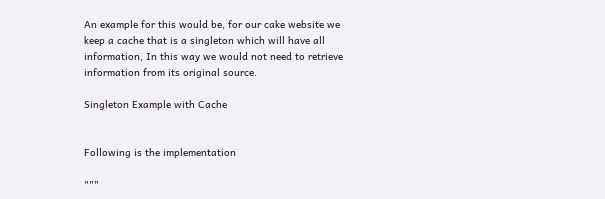An example for this would be, for our cake website we keep a cache that is a singleton which will have all information, In this way we would not need to retrieve information from its original source.

Singleton Example with Cache


Following is the implementation

"""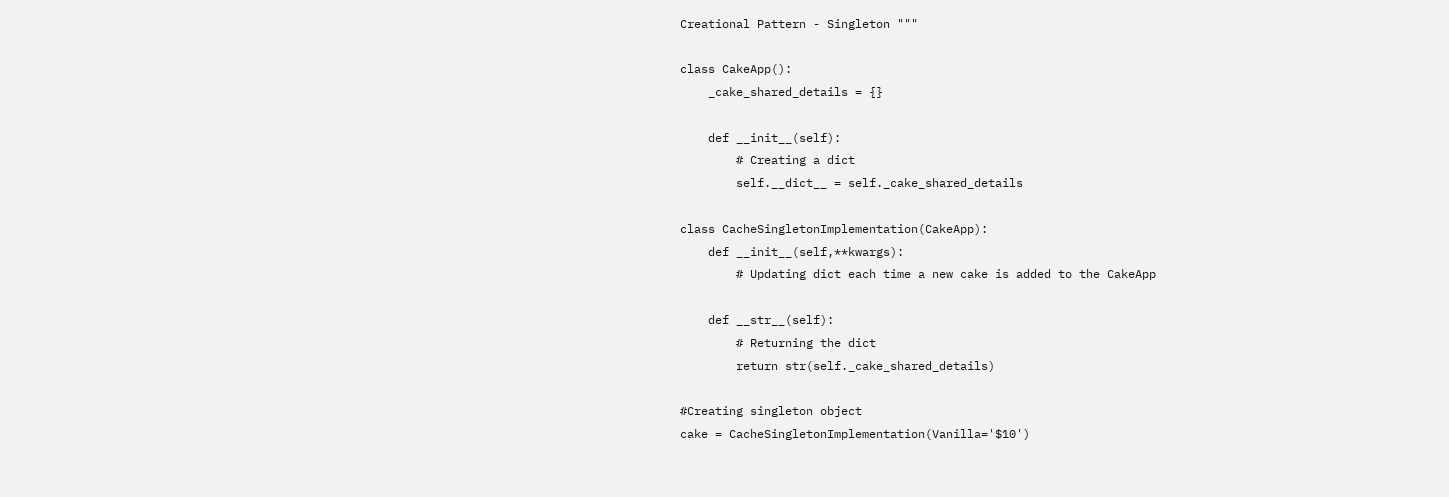Creational Pattern - Singleton """

class CakeApp():
    _cake_shared_details = {}

    def __init__(self):
        # Creating a dict
        self.__dict__ = self._cake_shared_details

class CacheSingletonImplementation(CakeApp):
    def __init__(self,**kwargs):
        # Updating dict each time a new cake is added to the CakeApp

    def __str__(self):
        # Returning the dict
        return str(self._cake_shared_details)

#Creating singleton object
cake = CacheSingletonImplementation(Vanilla='$10')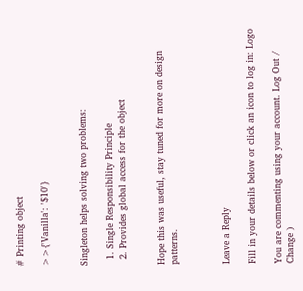# Printing object

>>{'Vanilla': '$10'}


Singleton helps solving two problems:

  1. Single Responsibility Principle
  2. Provides global access for the object


Hope this was useful, stay tuned for more on design patterns.



Leave a Reply

Fill in your details below or click an icon to log in: Logo

You are commenting using your account. Log Out /  Change )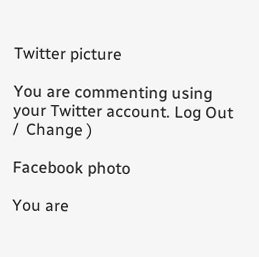Twitter picture

You are commenting using your Twitter account. Log Out /  Change )

Facebook photo

You are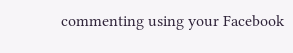commenting using your Facebook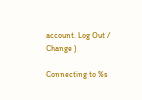account. Log Out /  Change )

Connecting to %s